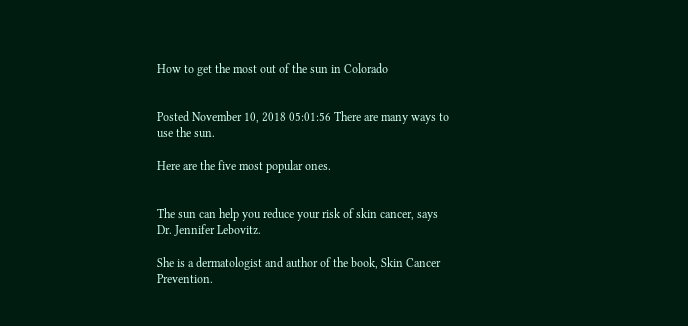How to get the most out of the sun in Colorado


Posted November 10, 2018 05:01:56 There are many ways to use the sun.

Here are the five most popular ones.


The sun can help you reduce your risk of skin cancer, says Dr. Jennifer Lebovitz.

She is a dermatologist and author of the book, Skin Cancer Prevention.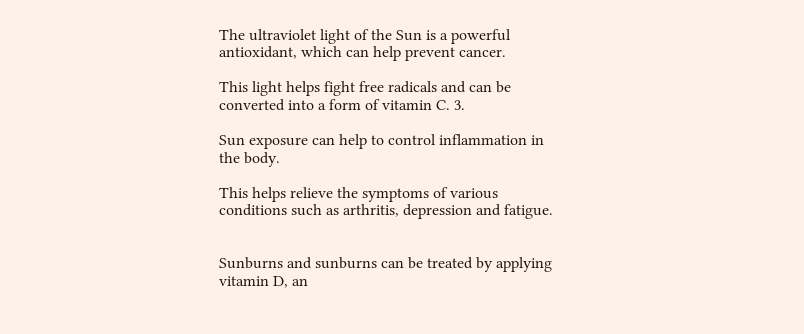The ultraviolet light of the Sun is a powerful antioxidant, which can help prevent cancer.

This light helps fight free radicals and can be converted into a form of vitamin C. 3.

Sun exposure can help to control inflammation in the body.

This helps relieve the symptoms of various conditions such as arthritis, depression and fatigue.


Sunburns and sunburns can be treated by applying vitamin D, an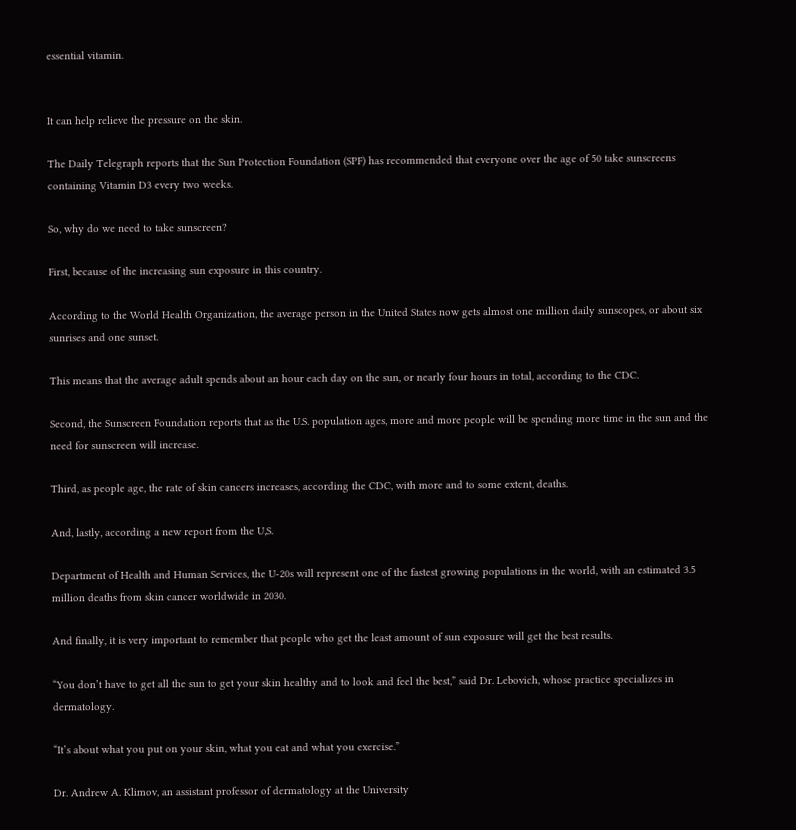essential vitamin.


It can help relieve the pressure on the skin.

The Daily Telegraph reports that the Sun Protection Foundation (SPF) has recommended that everyone over the age of 50 take sunscreens containing Vitamin D3 every two weeks.

So, why do we need to take sunscreen?

First, because of the increasing sun exposure in this country.

According to the World Health Organization, the average person in the United States now gets almost one million daily sunscopes, or about six sunrises and one sunset.

This means that the average adult spends about an hour each day on the sun, or nearly four hours in total, according to the CDC.

Second, the Sunscreen Foundation reports that as the U.S. population ages, more and more people will be spending more time in the sun and the need for sunscreen will increase.

Third, as people age, the rate of skin cancers increases, according the CDC, with more and to some extent, deaths.

And, lastly, according a new report from the U,S.

Department of Health and Human Services, the U-20s will represent one of the fastest growing populations in the world, with an estimated 3.5 million deaths from skin cancer worldwide in 2030.

And finally, it is very important to remember that people who get the least amount of sun exposure will get the best results.

“You don’t have to get all the sun to get your skin healthy and to look and feel the best,” said Dr. Lebovich, whose practice specializes in dermatology.

“It’s about what you put on your skin, what you eat and what you exercise.”

Dr. Andrew A. Klimov, an assistant professor of dermatology at the University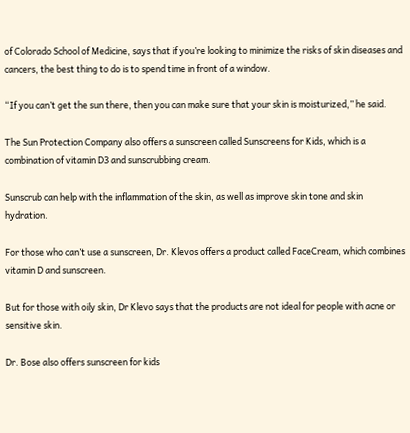of Colorado School of Medicine, says that if you’re looking to minimize the risks of skin diseases and cancers, the best thing to do is to spend time in front of a window.

“If you can’t get the sun there, then you can make sure that your skin is moisturized,” he said.

The Sun Protection Company also offers a sunscreen called Sunscreens for Kids, which is a combination of vitamin D3 and sunscrubbing cream.

Sunscrub can help with the inflammation of the skin, as well as improve skin tone and skin hydration.

For those who can’t use a sunscreen, Dr. Klevos offers a product called FaceCream, which combines vitamin D and sunscreen.

But for those with oily skin, Dr Klevo says that the products are not ideal for people with acne or sensitive skin.

Dr. Bose also offers sunscreen for kids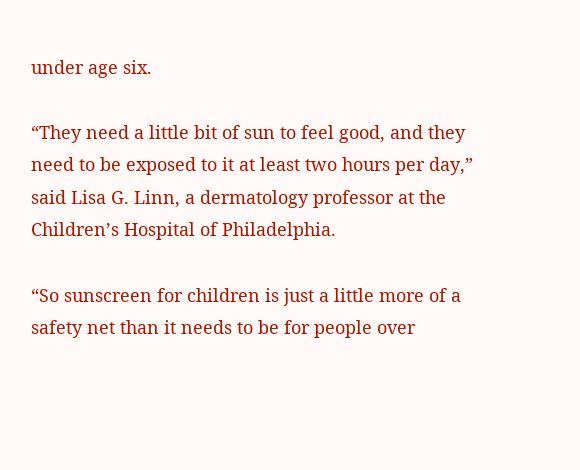under age six.

“They need a little bit of sun to feel good, and they need to be exposed to it at least two hours per day,” said Lisa G. Linn, a dermatology professor at the Children’s Hospital of Philadelphia.

“So sunscreen for children is just a little more of a safety net than it needs to be for people over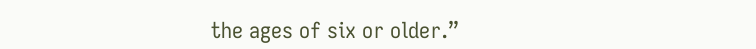the ages of six or older.”